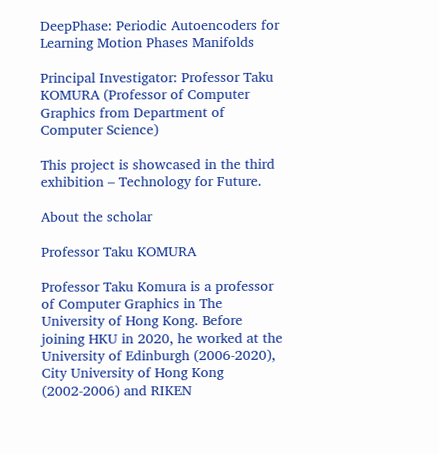DeepPhase: Periodic Autoencoders for Learning Motion Phases Manifolds

Principal Investigator: Professor Taku KOMURA (Professor of Computer Graphics from Department of Computer Science)

This project is showcased in the third exhibition – Technology for Future.

About the scholar

Professor Taku KOMURA

Professor Taku Komura is a professor of Computer Graphics in The University of Hong Kong. Before joining HKU in 2020, he worked at the University of Edinburgh (2006-2020), City University of Hong Kong (2002-2006) and RIKEN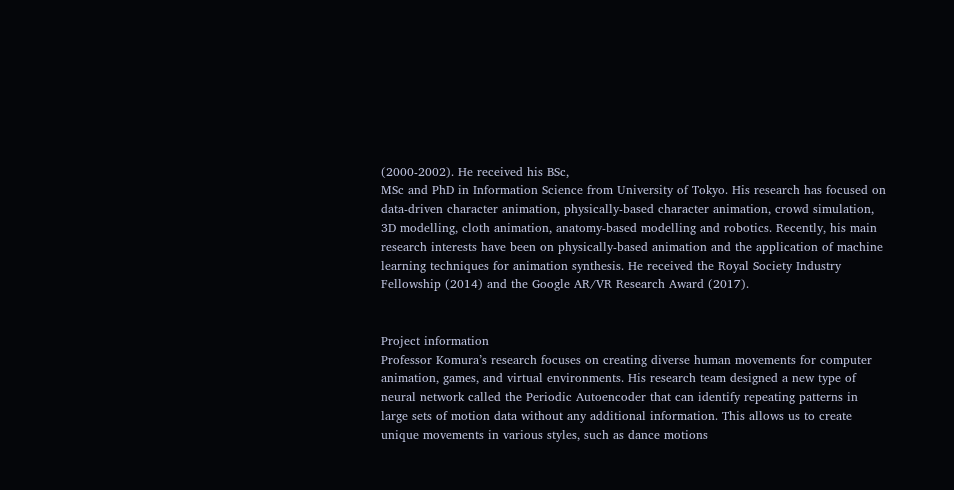(2000-2002). He received his BSc,
MSc and PhD in Information Science from University of Tokyo. His research has focused on data-driven character animation, physically-based character animation, crowd simulation, 3D modelling, cloth animation, anatomy-based modelling and robotics. Recently, his main research interests have been on physically-based animation and the application of machine learning techniques for animation synthesis. He received the Royal Society Industry Fellowship (2014) and the Google AR/VR Research Award (2017).


Project information
Professor Komura’s research focuses on creating diverse human movements for computer animation, games, and virtual environments. His research team designed a new type of neural network called the Periodic Autoencoder that can identify repeating patterns in large sets of motion data without any additional information. This allows us to create unique movements in various styles, such as dance motions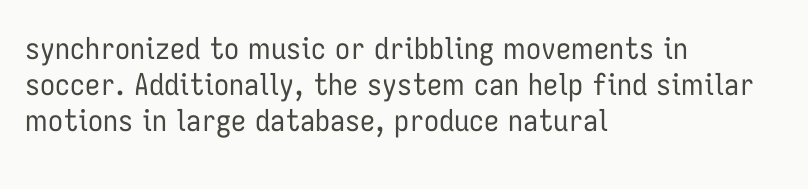synchronized to music or dribbling movements in soccer. Additionally, the system can help find similar motions in large database, produce natural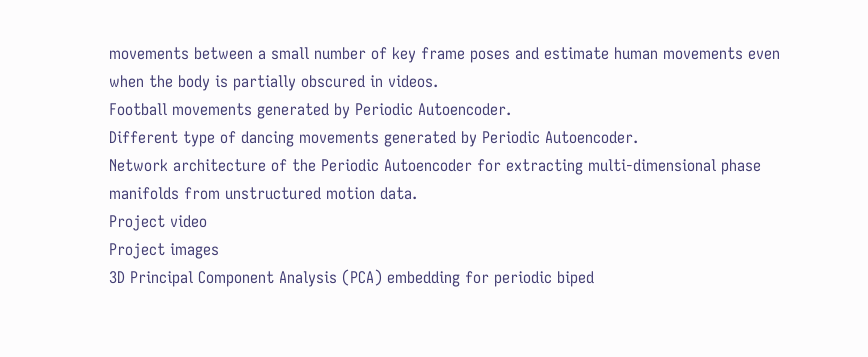movements between a small number of key frame poses and estimate human movements even when the body is partially obscured in videos.
Football movements generated by Periodic Autoencoder.
Different type of dancing movements generated by Periodic Autoencoder.
Network architecture of the Periodic Autoencoder for extracting multi-dimensional phase manifolds from unstructured motion data.
Project video
Project images
3D Principal Component Analysis (PCA) embedding for periodic biped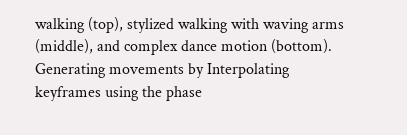walking (top), stylized walking with waving arms (middle), and complex dance motion (bottom).
Generating movements by Interpolating keyframes using the phase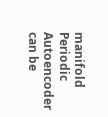manifold
Periodic Autoencoder can be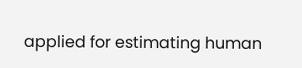applied for estimating human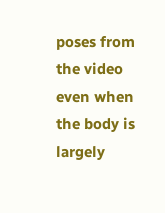poses from the video even when the body is largely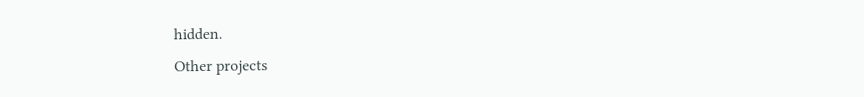hidden.
Other projects